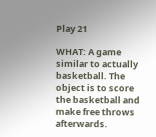Play 21

WHAT: A game similar to actually basketball. The object is to score the basketball and make free throws afterwards.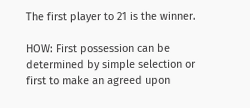The first player to 21 is the winner.

HOW: First possession can be determined by simple selection or first to make an agreed upon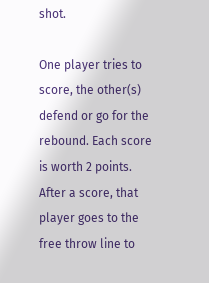shot.

One player tries to score, the other(s) defend or go for the rebound. Each score is worth 2 points. After a score, that player goes to the free throw line to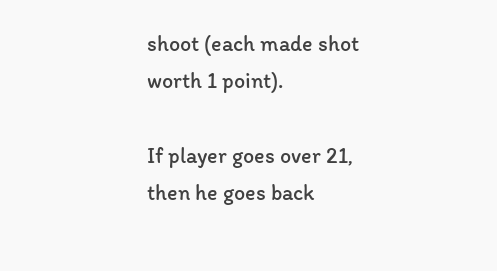shoot (each made shot worth 1 point).

If player goes over 21, then he goes back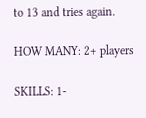to 13 and tries again.

HOW MANY: 2+ players

SKILLS: 1-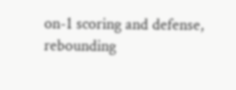on-1 scoring and defense, rebounding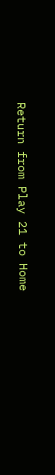Return from Play 21 to Home